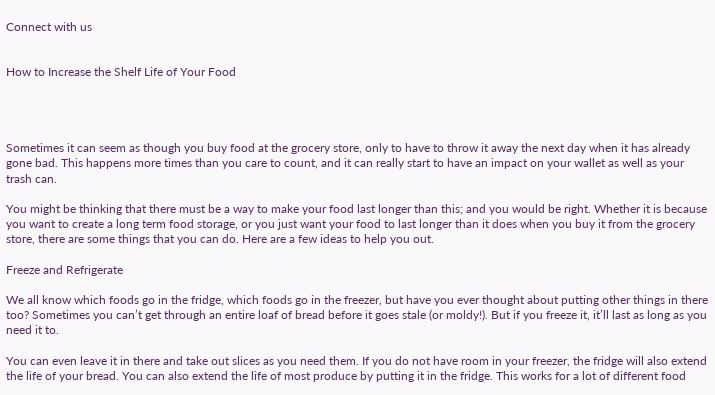Connect with us


How to Increase the Shelf Life of Your Food




Sometimes it can seem as though you buy food at the grocery store, only to have to throw it away the next day when it has already gone bad. This happens more times than you care to count, and it can really start to have an impact on your wallet as well as your trash can.

You might be thinking that there must be a way to make your food last longer than this; and you would be right. Whether it is because you want to create a long term food storage, or you just want your food to last longer than it does when you buy it from the grocery store, there are some things that you can do. Here are a few ideas to help you out.

Freeze and Refrigerate

We all know which foods go in the fridge, which foods go in the freezer, but have you ever thought about putting other things in there too? Sometimes you can’t get through an entire loaf of bread before it goes stale (or moldy!). But if you freeze it, it’ll last as long as you need it to.

You can even leave it in there and take out slices as you need them. If you do not have room in your freezer, the fridge will also extend the life of your bread. You can also extend the life of most produce by putting it in the fridge. This works for a lot of different food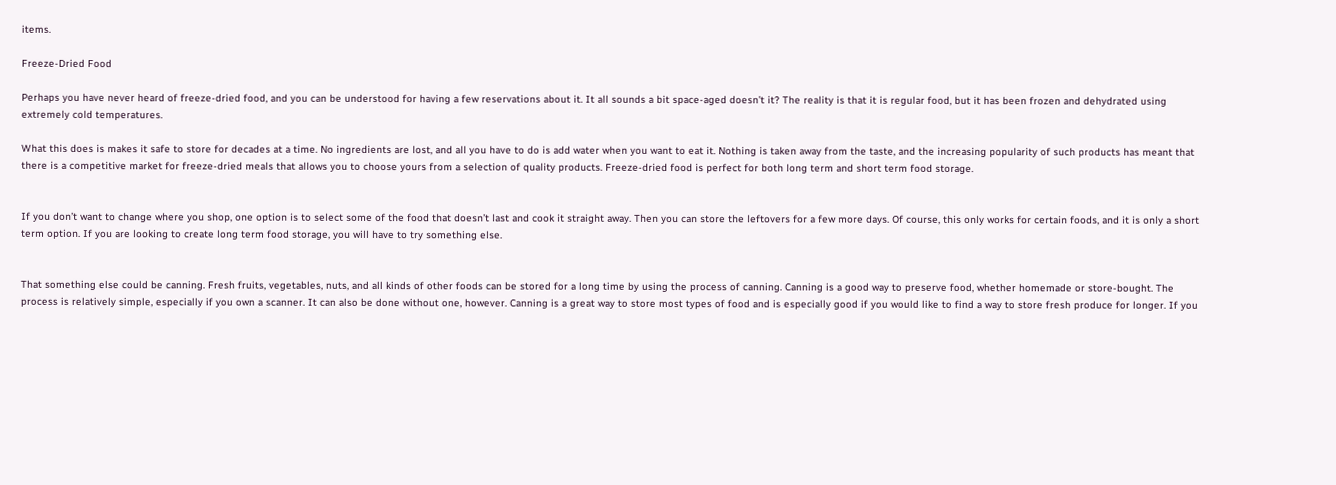items.

Freeze-Dried Food

Perhaps you have never heard of freeze-dried food, and you can be understood for having a few reservations about it. It all sounds a bit space-aged doesn’t it? The reality is that it is regular food, but it has been frozen and dehydrated using extremely cold temperatures.

What this does is makes it safe to store for decades at a time. No ingredients are lost, and all you have to do is add water when you want to eat it. Nothing is taken away from the taste, and the increasing popularity of such products has meant that there is a competitive market for freeze-dried meals that allows you to choose yours from a selection of quality products. Freeze-dried food is perfect for both long term and short term food storage.


If you don’t want to change where you shop, one option is to select some of the food that doesn’t last and cook it straight away. Then you can store the leftovers for a few more days. Of course, this only works for certain foods, and it is only a short term option. If you are looking to create long term food storage, you will have to try something else.


That something else could be canning. Fresh fruits, vegetables, nuts, and all kinds of other foods can be stored for a long time by using the process of canning. Canning is a good way to preserve food, whether homemade or store-bought. The process is relatively simple, especially if you own a scanner. It can also be done without one, however. Canning is a great way to store most types of food and is especially good if you would like to find a way to store fresh produce for longer. If you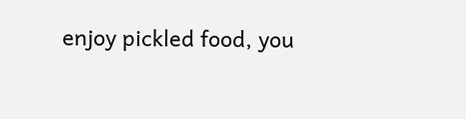enjoy pickled food, you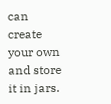can create your own and store it in jars.